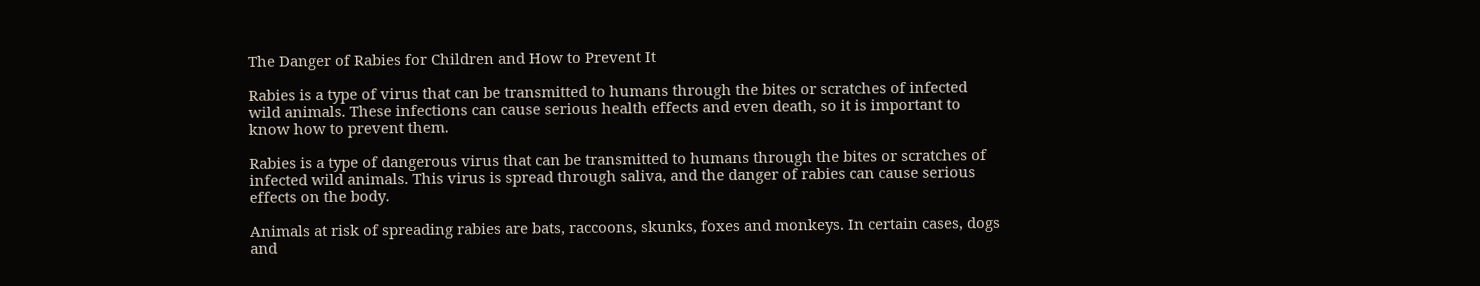The Danger of Rabies for Children and How to Prevent It

Rabies is a type of virus that can be transmitted to humans through the bites or scratches of infected wild animals. These infections can cause serious health effects and even death, so it is important to know how to prevent them.

Rabies is a type of dangerous virus that can be transmitted to humans through the bites or scratches of infected wild animals. This virus is spread through saliva, and the danger of rabies can cause serious effects on the body.

Animals at risk of spreading rabies are bats, raccoons, skunks, foxes and monkeys. In certain cases, dogs and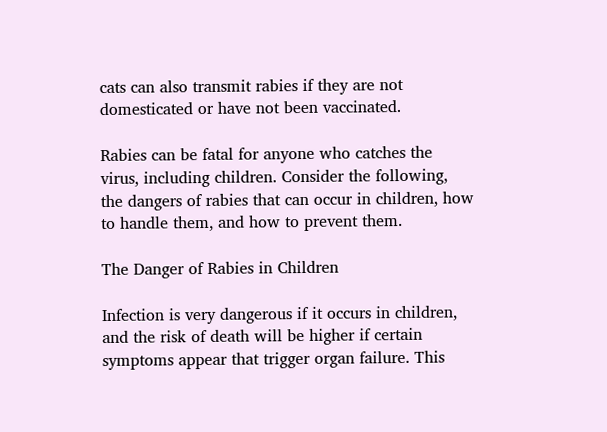cats can also transmit rabies if they are not domesticated or have not been vaccinated.

Rabies can be fatal for anyone who catches the virus, including children. Consider the following, the dangers of rabies that can occur in children, how to handle them, and how to prevent them.

The Danger of Rabies in Children

Infection is very dangerous if it occurs in children, and the risk of death will be higher if certain symptoms appear that trigger organ failure. This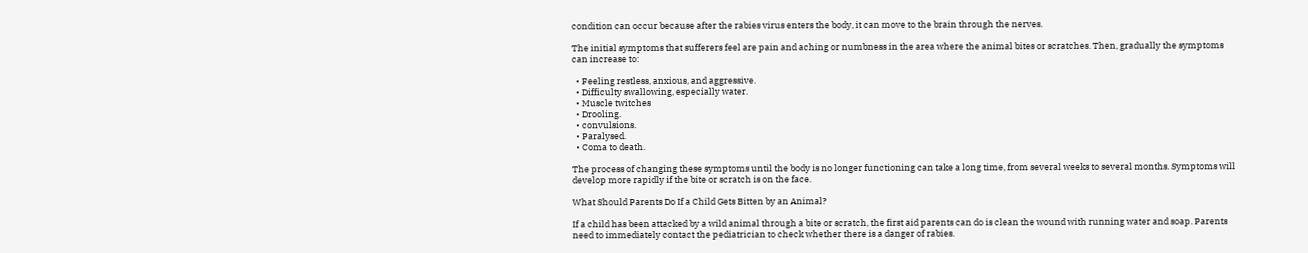condition can occur because after the rabies virus enters the body, it can move to the brain through the nerves.

The initial symptoms that sufferers feel are pain and aching or numbness in the area where the animal bites or scratches. Then, gradually the symptoms can increase to:

  • Feeling restless, anxious, and aggressive.
  • Difficulty swallowing, especially water.
  • Muscle twitches
  • Drooling.
  • convulsions.
  • Paralysed.
  • Coma to death.

The process of changing these symptoms until the body is no longer functioning can take a long time, from several weeks to several months. Symptoms will develop more rapidly if the bite or scratch is on the face.

What Should Parents Do If a Child Gets Bitten by an Animal?

If a child has been attacked by a wild animal through a bite or scratch, the first aid parents can do is clean the wound with running water and soap. Parents need to immediately contact the pediatrician to check whether there is a danger of rabies.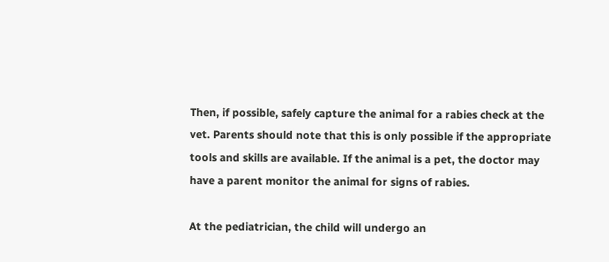Then, if possible, safely capture the animal for a rabies check at the vet. Parents should note that this is only possible if the appropriate tools and skills are available. If the animal is a pet, the doctor may have a parent monitor the animal for signs of rabies.

At the pediatrician, the child will undergo an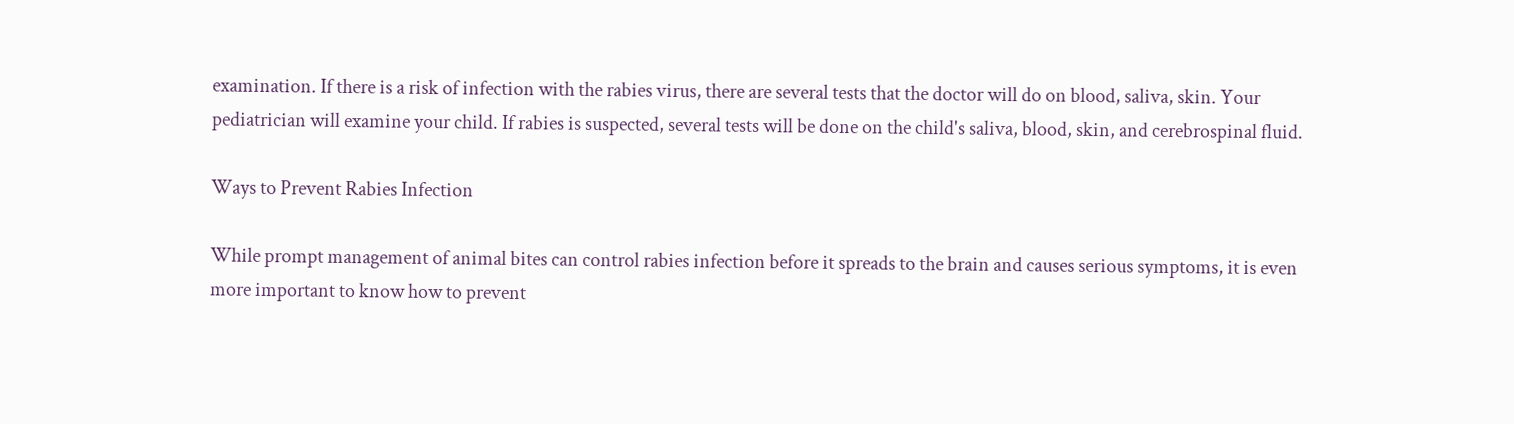examination. If there is a risk of infection with the rabies virus, there are several tests that the doctor will do on blood, saliva, skin. Your pediatrician will examine your child. If rabies is suspected, several tests will be done on the child's saliva, blood, skin, and cerebrospinal fluid.

Ways to Prevent Rabies Infection

While prompt management of animal bites can control rabies infection before it spreads to the brain and causes serious symptoms, it is even more important to know how to prevent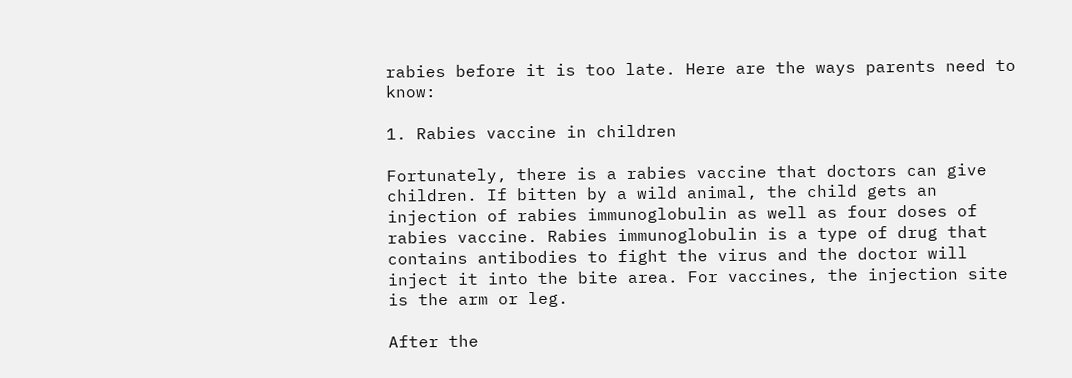rabies before it is too late. Here are the ways parents need to know:

1. Rabies vaccine in children

Fortunately, there is a rabies vaccine that doctors can give children. If bitten by a wild animal, the child gets an injection of rabies immunoglobulin as well as four doses of rabies vaccine. Rabies immunoglobulin is a type of drug that contains antibodies to fight the virus and the doctor will inject it into the bite area. For vaccines, the injection site is the arm or leg.

After the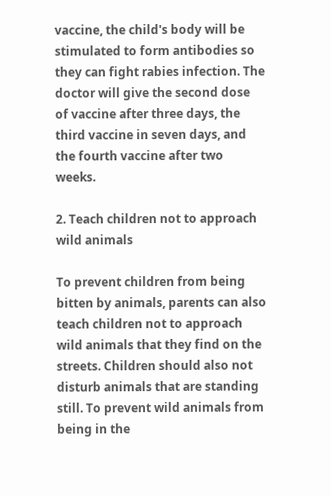vaccine, the child's body will be stimulated to form antibodies so they can fight rabies infection. The doctor will give the second dose of vaccine after three days, the third vaccine in seven days, and the fourth vaccine after two weeks.

2. Teach children not to approach wild animals

To prevent children from being bitten by animals, parents can also teach children not to approach wild animals that they find on the streets. Children should also not disturb animals that are standing still. To prevent wild animals from being in the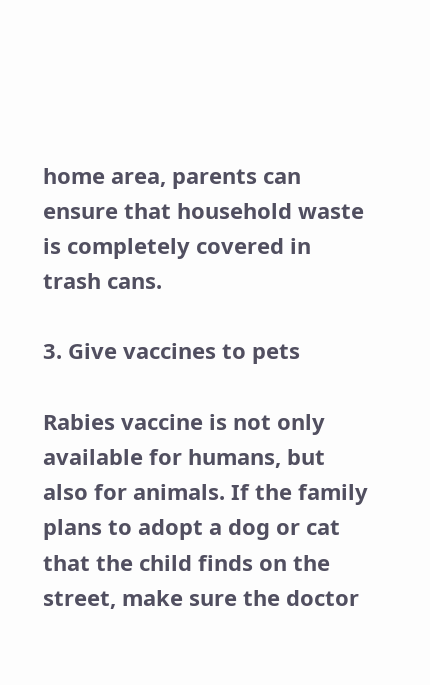home area, parents can ensure that household waste is completely covered in trash cans.

3. Give vaccines to pets

Rabies vaccine is not only available for humans, but also for animals. If the family plans to adopt a dog or cat that the child finds on the street, make sure the doctor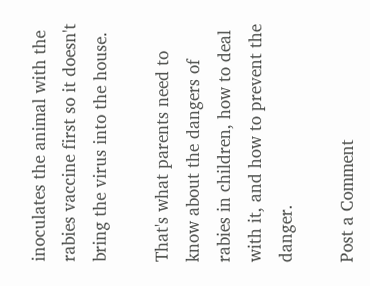inoculates the animal with the rabies vaccine first so it doesn't bring the virus into the house.

That's what parents need to know about the dangers of rabies in children, how to deal with it, and how to prevent the danger.

Post a Comment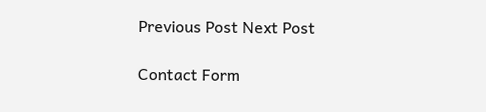Previous Post Next Post

Contact Form